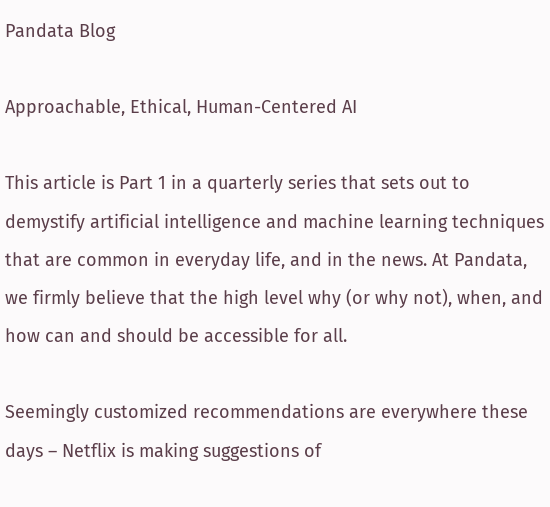Pandata Blog

Approachable, Ethical, Human-Centered AI

This article is Part 1 in a quarterly series that sets out to demystify artificial intelligence and machine learning techniques that are common in everyday life, and in the news. At Pandata, we firmly believe that the high level why (or why not), when, and how can and should be accessible for all.

Seemingly customized recommendations are everywhere these days – Netflix is making suggestions of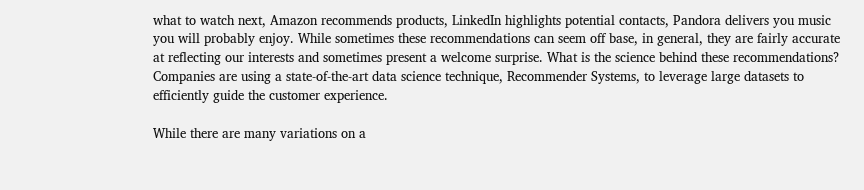what to watch next, Amazon recommends products, LinkedIn highlights potential contacts, Pandora delivers you music you will probably enjoy. While sometimes these recommendations can seem off base, in general, they are fairly accurate at reflecting our interests and sometimes present a welcome surprise. What is the science behind these recommendations? Companies are using a state-of-the-art data science technique, Recommender Systems, to leverage large datasets to efficiently guide the customer experience.

While there are many variations on a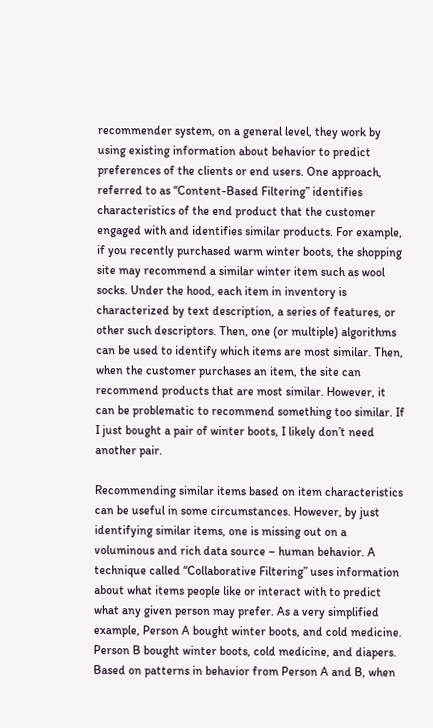recommender system, on a general level, they work by using existing information about behavior to predict preferences of the clients or end users. One approach, referred to as “Content-Based Filtering” identifies characteristics of the end product that the customer engaged with and identifies similar products. For example, if you recently purchased warm winter boots, the shopping site may recommend a similar winter item such as wool socks. Under the hood, each item in inventory is characterized by text description, a series of features, or other such descriptors. Then, one (or multiple) algorithms can be used to identify which items are most similar. Then, when the customer purchases an item, the site can recommend products that are most similar. However, it can be problematic to recommend something too similar. If I just bought a pair of winter boots, I likely don’t need another pair.

Recommending similar items based on item characteristics can be useful in some circumstances. However, by just identifying similar items, one is missing out on a voluminous and rich data source – human behavior. A technique called “Collaborative Filtering” uses information about what items people like or interact with to predict what any given person may prefer. As a very simplified example, Person A bought winter boots, and cold medicine. Person B bought winter boots, cold medicine, and diapers. Based on patterns in behavior from Person A and B, when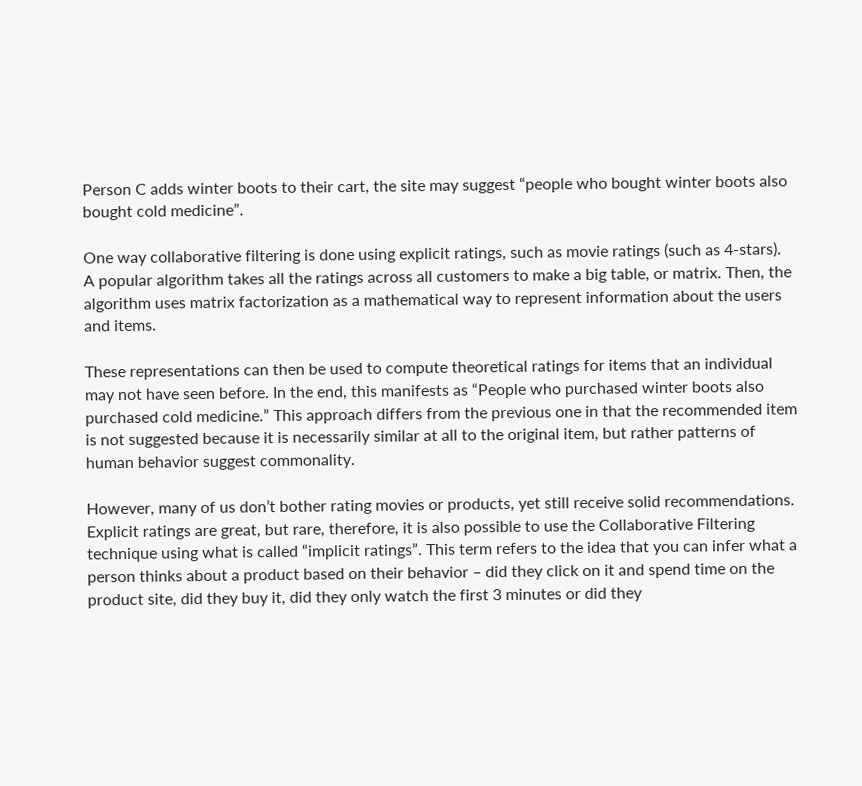Person C adds winter boots to their cart, the site may suggest “people who bought winter boots also bought cold medicine”.

One way collaborative filtering is done using explicit ratings, such as movie ratings (such as 4-stars). A popular algorithm takes all the ratings across all customers to make a big table, or matrix. Then, the algorithm uses matrix factorization as a mathematical way to represent information about the users and items.

These representations can then be used to compute theoretical ratings for items that an individual may not have seen before. In the end, this manifests as “People who purchased winter boots also purchased cold medicine.” This approach differs from the previous one in that the recommended item is not suggested because it is necessarily similar at all to the original item, but rather patterns of human behavior suggest commonality.

However, many of us don’t bother rating movies or products, yet still receive solid recommendations. Explicit ratings are great, but rare, therefore, it is also possible to use the Collaborative Filtering technique using what is called “implicit ratings”. This term refers to the idea that you can infer what a person thinks about a product based on their behavior – did they click on it and spend time on the product site, did they buy it, did they only watch the first 3 minutes or did they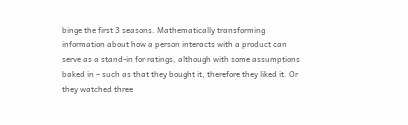binge the first 3 seasons. Mathematically transforming information about how a person interacts with a product can serve as a stand-in for ratings, although with some assumptions baked in – such as that they bought it, therefore they liked it. Or they watched three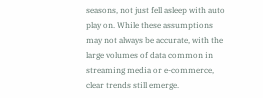seasons, not just fell asleep with auto play on. While these assumptions may not always be accurate, with the large volumes of data common in streaming media or e-commerce, clear trends still emerge.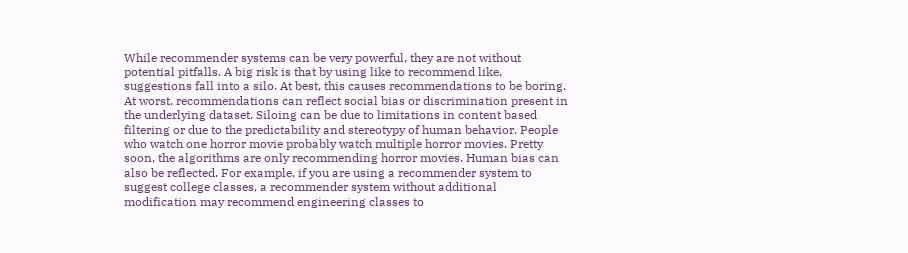While recommender systems can be very powerful, they are not without potential pitfalls. A big risk is that by using like to recommend like, suggestions fall into a silo. At best, this causes recommendations to be boring. At worst, recommendations can reflect social bias or discrimination present in the underlying dataset. Siloing can be due to limitations in content based filtering or due to the predictability and stereotypy of human behavior. People who watch one horror movie probably watch multiple horror movies. Pretty soon, the algorithms are only recommending horror movies. Human bias can also be reflected. For example, if you are using a recommender system to suggest college classes, a recommender system without additional modification may recommend engineering classes to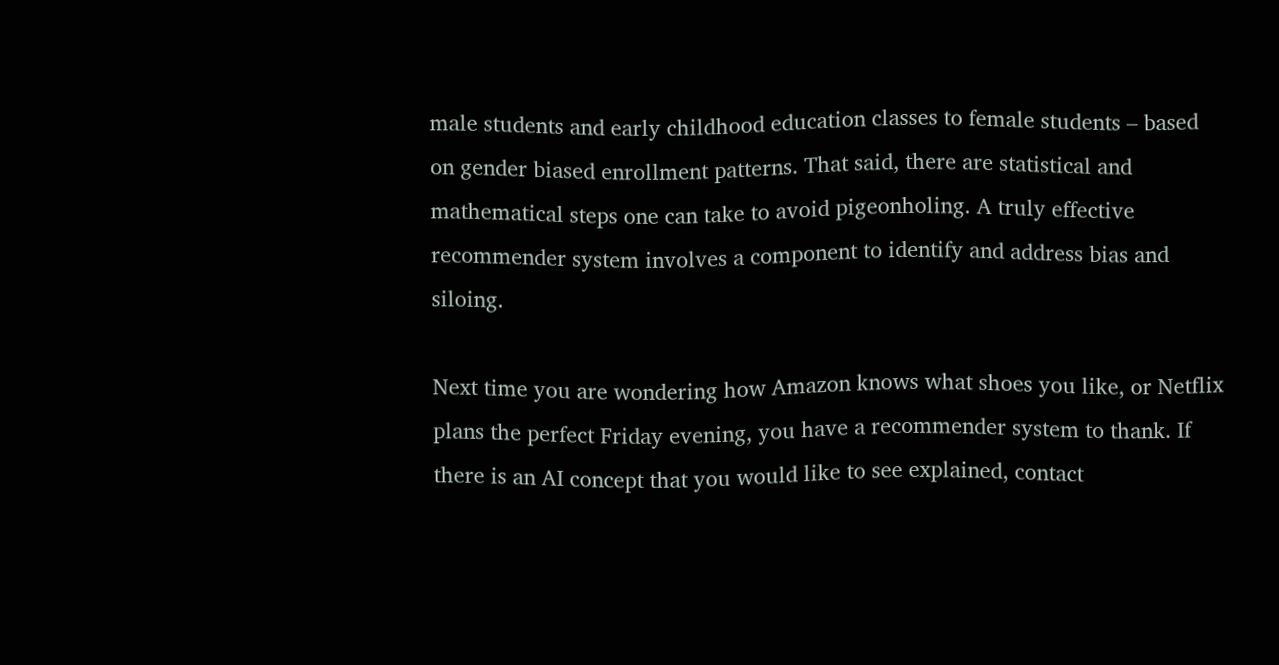male students and early childhood education classes to female students – based on gender biased enrollment patterns. That said, there are statistical and mathematical steps one can take to avoid pigeonholing. A truly effective recommender system involves a component to identify and address bias and siloing.

Next time you are wondering how Amazon knows what shoes you like, or Netflix plans the perfect Friday evening, you have a recommender system to thank. If there is an AI concept that you would like to see explained, contact